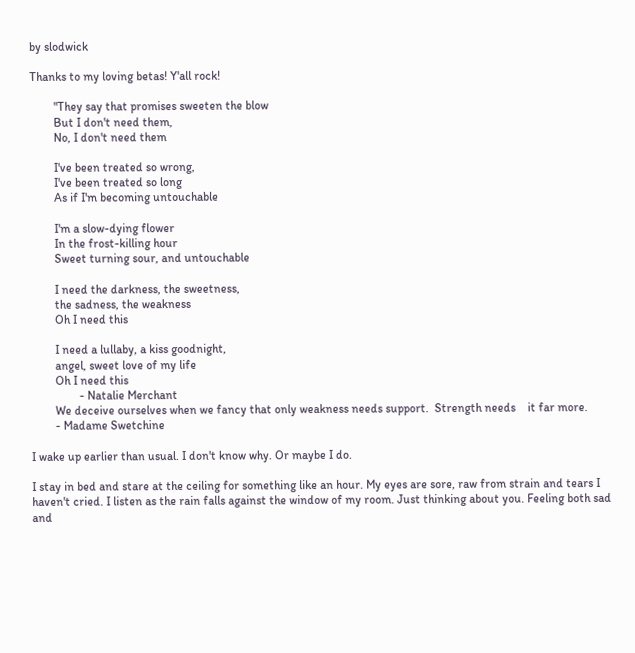by slodwick

Thanks to my loving betas! Y'all rock!

        "They say that promises sweeten the blow
        But I don't need them,
        No, I don't need them

        I've been treated so wrong,
        I've been treated so long
        As if I'm becoming untouchable

        I'm a slow-dying flower
        In the frost-killing hour
        Sweet turning sour, and untouchable

        I need the darkness, the sweetness,
        the sadness, the weakness
        Oh I need this

        I need a lullaby, a kiss goodnight,
        angel, sweet love of my life
        Oh I need this
                - Natalie Merchant
        We deceive ourselves when we fancy that only weakness needs support.  Strength needs    it far more.
        - Madame Swetchine

I wake up earlier than usual. I don't know why. Or maybe I do.

I stay in bed and stare at the ceiling for something like an hour. My eyes are sore, raw from strain and tears I haven't cried. I listen as the rain falls against the window of my room. Just thinking about you. Feeling both sad and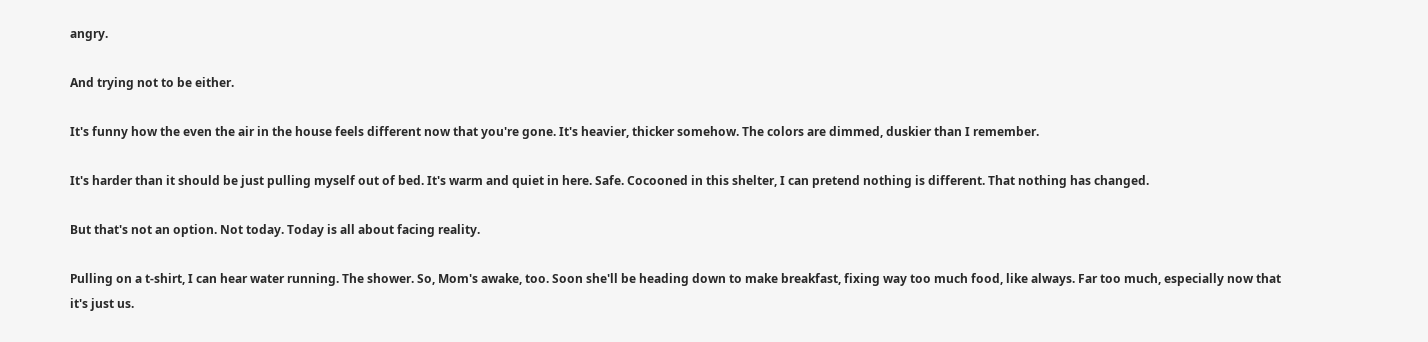angry.

And trying not to be either.

It's funny how the even the air in the house feels different now that you're gone. It's heavier, thicker somehow. The colors are dimmed, duskier than I remember.

It's harder than it should be just pulling myself out of bed. It's warm and quiet in here. Safe. Cocooned in this shelter, I can pretend nothing is different. That nothing has changed.

But that's not an option. Not today. Today is all about facing reality.

Pulling on a t-shirt, I can hear water running. The shower. So, Mom's awake, too. Soon she'll be heading down to make breakfast, fixing way too much food, like always. Far too much, especially now that it's just us.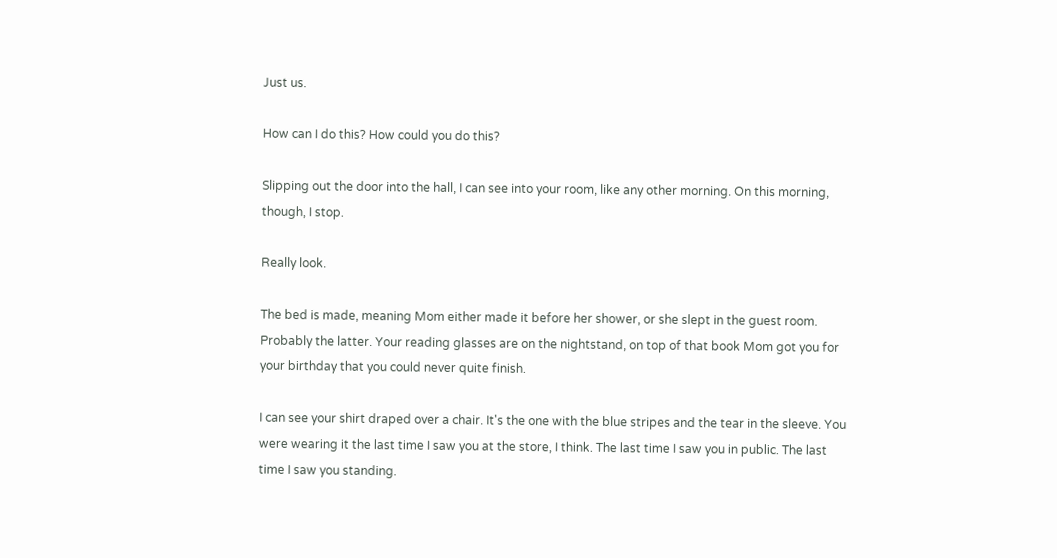Just us.

How can I do this? How could you do this?

Slipping out the door into the hall, I can see into your room, like any other morning. On this morning, though, I stop.

Really look.

The bed is made, meaning Mom either made it before her shower, or she slept in the guest room. Probably the latter. Your reading glasses are on the nightstand, on top of that book Mom got you for your birthday that you could never quite finish.

I can see your shirt draped over a chair. It's the one with the blue stripes and the tear in the sleeve. You were wearing it the last time I saw you at the store, I think. The last time I saw you in public. The last time I saw you standing.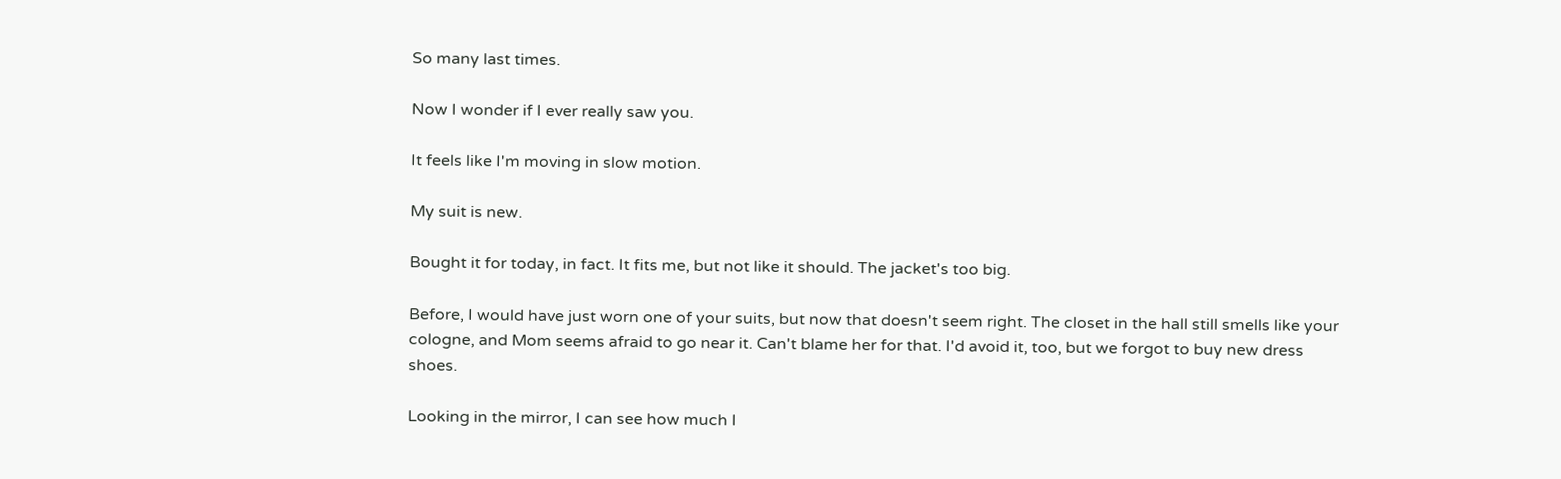So many last times.

Now I wonder if I ever really saw you.

It feels like I'm moving in slow motion.

My suit is new.

Bought it for today, in fact. It fits me, but not like it should. The jacket's too big.

Before, I would have just worn one of your suits, but now that doesn't seem right. The closet in the hall still smells like your cologne, and Mom seems afraid to go near it. Can't blame her for that. I'd avoid it, too, but we forgot to buy new dress shoes.

Looking in the mirror, I can see how much I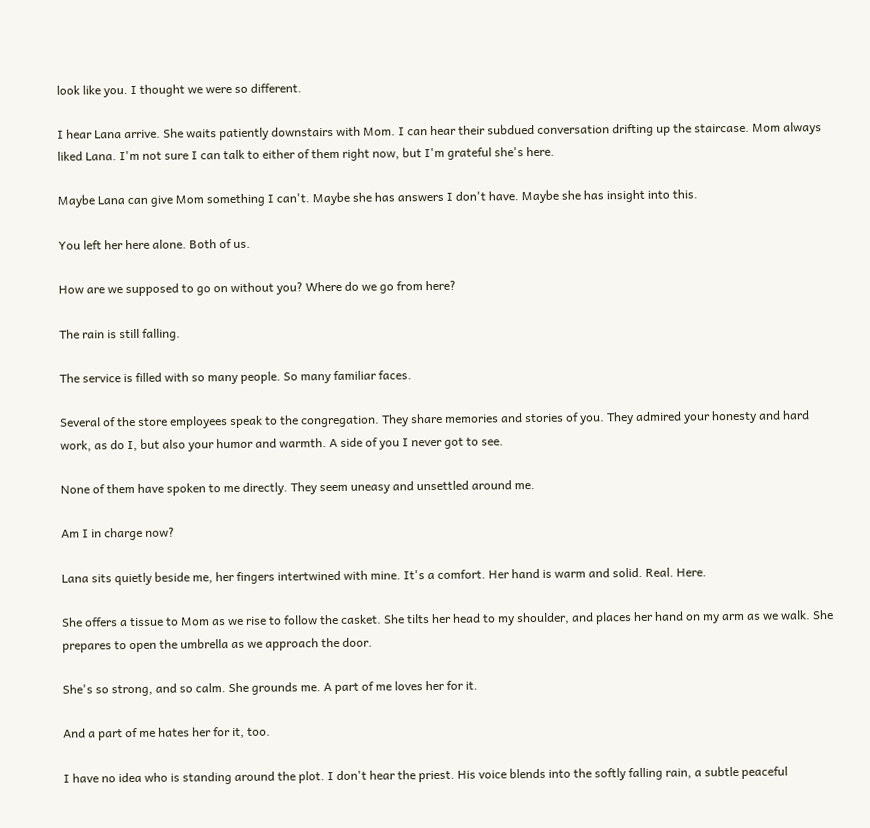look like you. I thought we were so different.

I hear Lana arrive. She waits patiently downstairs with Mom. I can hear their subdued conversation drifting up the staircase. Mom always liked Lana. I'm not sure I can talk to either of them right now, but I'm grateful she's here.

Maybe Lana can give Mom something I can't. Maybe she has answers I don't have. Maybe she has insight into this.

You left her here alone. Both of us.

How are we supposed to go on without you? Where do we go from here?

The rain is still falling.

The service is filled with so many people. So many familiar faces.

Several of the store employees speak to the congregation. They share memories and stories of you. They admired your honesty and hard work, as do I, but also your humor and warmth. A side of you I never got to see.

None of them have spoken to me directly. They seem uneasy and unsettled around me.

Am I in charge now?

Lana sits quietly beside me, her fingers intertwined with mine. It's a comfort. Her hand is warm and solid. Real. Here.

She offers a tissue to Mom as we rise to follow the casket. She tilts her head to my shoulder, and places her hand on my arm as we walk. She prepares to open the umbrella as we approach the door.

She's so strong, and so calm. She grounds me. A part of me loves her for it.

And a part of me hates her for it, too.

I have no idea who is standing around the plot. I don't hear the priest. His voice blends into the softly falling rain, a subtle peaceful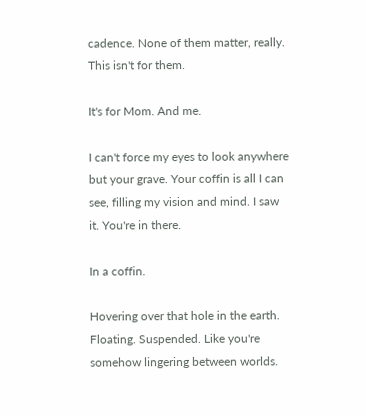cadence. None of them matter, really. This isn't for them.

It's for Mom. And me.

I can't force my eyes to look anywhere but your grave. Your coffin is all I can see, filling my vision and mind. I saw it. You're in there.

In a coffin.

Hovering over that hole in the earth. Floating. Suspended. Like you're somehow lingering between worlds.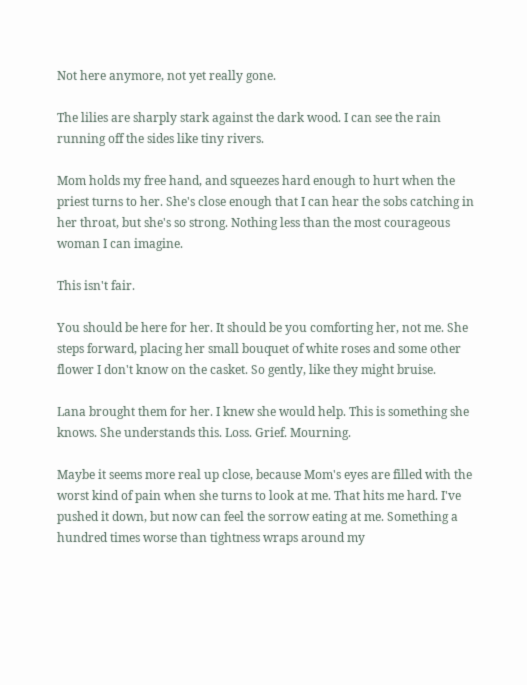Not here anymore, not yet really gone.

The lilies are sharply stark against the dark wood. I can see the rain running off the sides like tiny rivers.

Mom holds my free hand, and squeezes hard enough to hurt when the priest turns to her. She's close enough that I can hear the sobs catching in her throat, but she's so strong. Nothing less than the most courageous woman I can imagine.

This isn't fair.

You should be here for her. It should be you comforting her, not me. She steps forward, placing her small bouquet of white roses and some other flower I don't know on the casket. So gently, like they might bruise.

Lana brought them for her. I knew she would help. This is something she knows. She understands this. Loss. Grief. Mourning.

Maybe it seems more real up close, because Mom's eyes are filled with the worst kind of pain when she turns to look at me. That hits me hard. I've pushed it down, but now can feel the sorrow eating at me. Something a hundred times worse than tightness wraps around my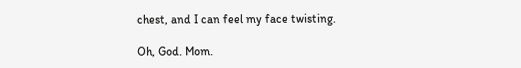chest, and I can feel my face twisting.

Oh, God. Mom.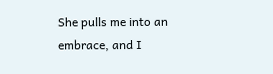She pulls me into an embrace, and I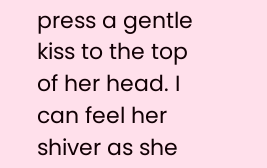press a gentle kiss to the top of her head. I can feel her shiver as she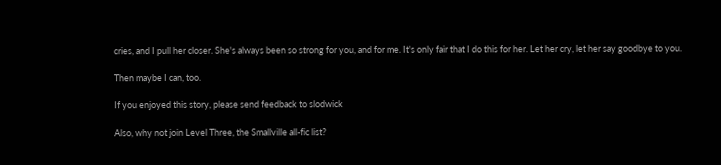cries, and I pull her closer. She's always been so strong for you, and for me. It's only fair that I do this for her. Let her cry, let her say goodbye to you.

Then maybe I can, too.

If you enjoyed this story, please send feedback to slodwick

Also, why not join Level Three, the Smallville all-fic list?